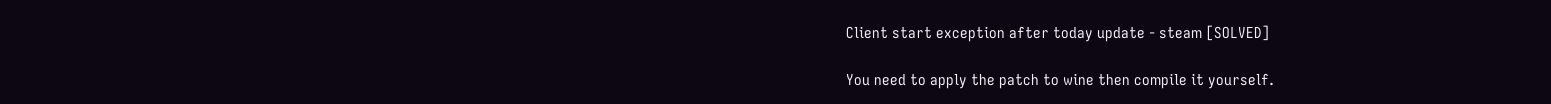Client start exception after today update - steam [SOLVED]

You need to apply the patch to wine then compile it yourself.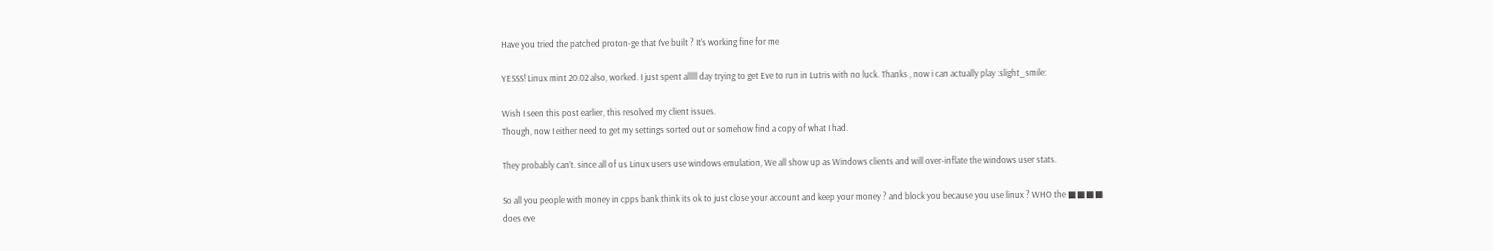Have you tried the patched proton-ge that I’ve built ? It’s working fine for me

YESSS! Linux mint 20.02 also, worked. I just spent alllll day trying to get Eve to run in Lutris with no luck. Thanks , now i can actually play :slight_smile:

Wish I seen this post earlier, this resolved my client issues.
Though, now I either need to get my settings sorted out or somehow find a copy of what I had.

They probably can’t. since all of us Linux users use windows emulation, We all show up as Windows clients and will over-inflate the windows user stats.

So all you people with money in cpps bank think its ok to just close your account and keep your money ? and block you because you use linux ? WHO the ■■■■ does eve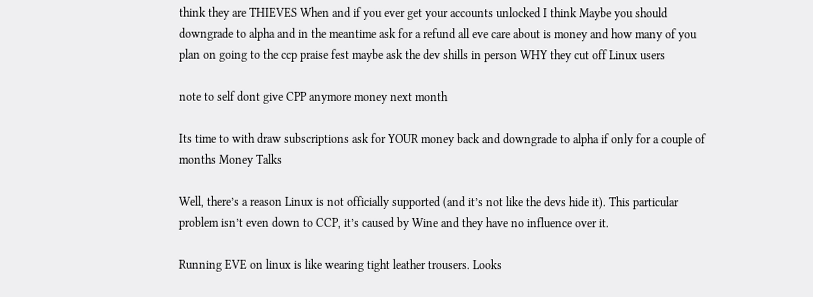think they are THIEVES When and if you ever get your accounts unlocked I think Maybe you should downgrade to alpha and in the meantime ask for a refund all eve care about is money and how many of you plan on going to the ccp praise fest maybe ask the dev shills in person WHY they cut off Linux users

note to self dont give CPP anymore money next month

Its time to with draw subscriptions ask for YOUR money back and downgrade to alpha if only for a couple of months Money Talks

Well, there’s a reason Linux is not officially supported (and it’s not like the devs hide it). This particular problem isn’t even down to CCP, it’s caused by Wine and they have no influence over it.

Running EVE on linux is like wearing tight leather trousers. Looks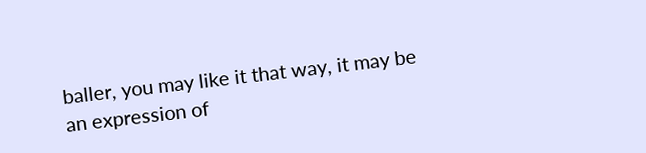baller, you may like it that way, it may be an expression of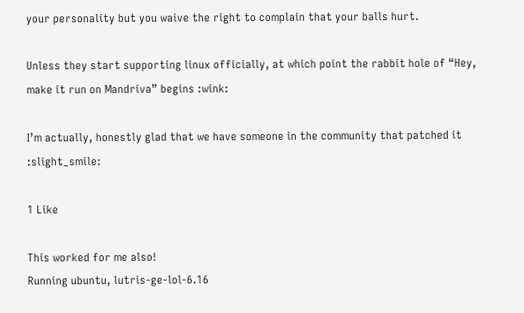your personality but you waive the right to complain that your balls hurt.

Unless they start supporting linux officially, at which point the rabbit hole of “Hey, make it run on Mandriva” begins :wink:

I’m actually, honestly glad that we have someone in the community that patched it :slight_smile:

1 Like

This worked for me also!
Running ubuntu, lutris-ge-lol-6.16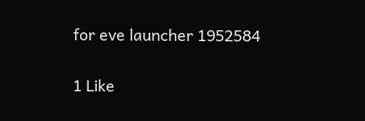for eve launcher 1952584

1 Like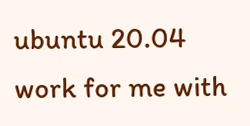ubuntu 20.04 work for me with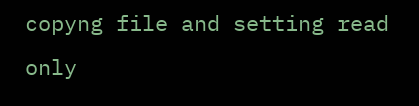copyng file and setting read only